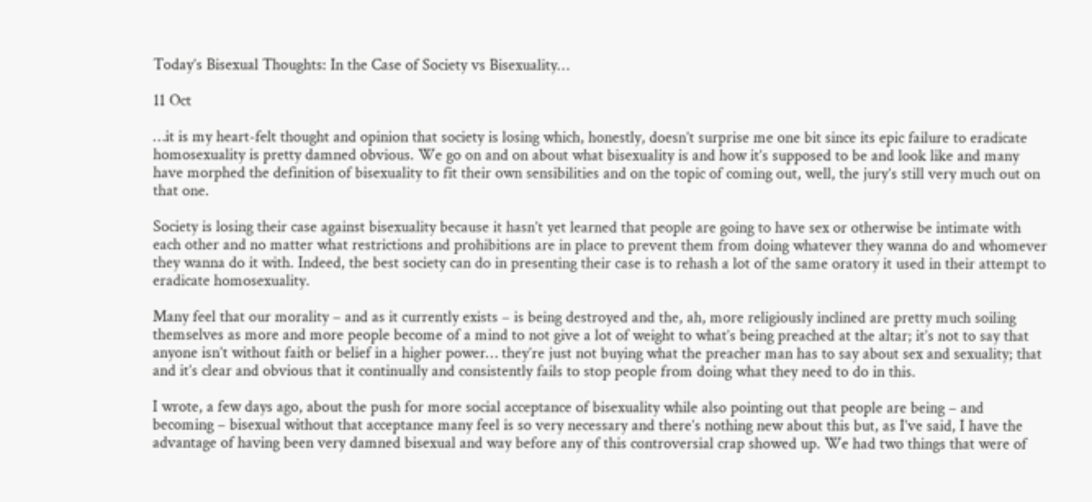Today’s Bisexual Thoughts: In the Case of Society vs Bisexuality…

11 Oct

…it is my heart-felt thought and opinion that society is losing which, honestly, doesn’t surprise me one bit since its epic failure to eradicate homosexuality is pretty damned obvious. We go on and on about what bisexuality is and how it’s supposed to be and look like and many have morphed the definition of bisexuality to fit their own sensibilities and on the topic of coming out, well, the jury’s still very much out on that one.

Society is losing their case against bisexuality because it hasn’t yet learned that people are going to have sex or otherwise be intimate with each other and no matter what restrictions and prohibitions are in place to prevent them from doing whatever they wanna do and whomever they wanna do it with. Indeed, the best society can do in presenting their case is to rehash a lot of the same oratory it used in their attempt to eradicate homosexuality.

Many feel that our morality – and as it currently exists – is being destroyed and the, ah, more religiously inclined are pretty much soiling themselves as more and more people become of a mind to not give a lot of weight to what’s being preached at the altar; it’s not to say that anyone isn’t without faith or belief in a higher power… they’re just not buying what the preacher man has to say about sex and sexuality; that and it’s clear and obvious that it continually and consistently fails to stop people from doing what they need to do in this.

I wrote, a few days ago, about the push for more social acceptance of bisexuality while also pointing out that people are being – and becoming – bisexual without that acceptance many feel is so very necessary and there’s nothing new about this but, as I’ve said, I have the advantage of having been very damned bisexual and way before any of this controversial crap showed up. We had two things that were of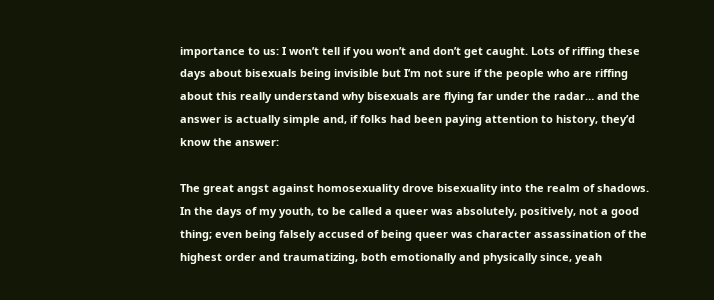importance to us: I won’t tell if you won’t and don’t get caught. Lots of riffing these days about bisexuals being invisible but I’m not sure if the people who are riffing about this really understand why bisexuals are flying far under the radar… and the answer is actually simple and, if folks had been paying attention to history, they’d know the answer:

The great angst against homosexuality drove bisexuality into the realm of shadows. In the days of my youth, to be called a queer was absolutely, positively, not a good thing; even being falsely accused of being queer was character assassination of the highest order and traumatizing, both emotionally and physically since, yeah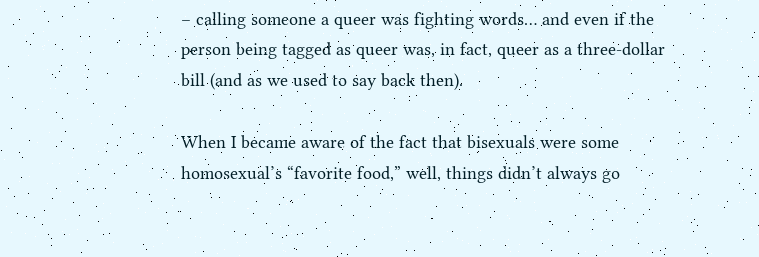– calling someone a queer was fighting words… and even if the person being tagged as queer was, in fact, queer as a three-dollar bill (and as we used to say back then).

When I became aware of the fact that bisexuals were some homosexual’s “favorite food,” well, things didn’t always go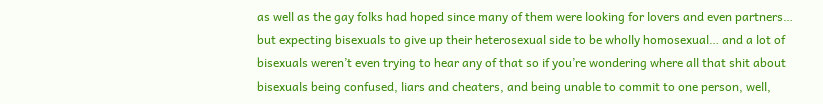as well as the gay folks had hoped since many of them were looking for lovers and even partners… but expecting bisexuals to give up their heterosexual side to be wholly homosexual… and a lot of bisexuals weren’t even trying to hear any of that so if you’re wondering where all that shit about bisexuals being confused, liars and cheaters, and being unable to commit to one person, well,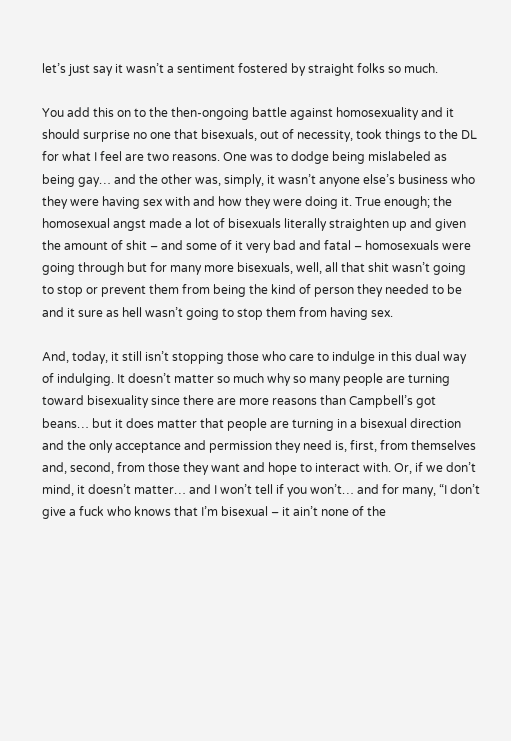let’s just say it wasn’t a sentiment fostered by straight folks so much.

You add this on to the then-ongoing battle against homosexuality and it should surprise no one that bisexuals, out of necessity, took things to the DL for what I feel are two reasons. One was to dodge being mislabeled as being gay… and the other was, simply, it wasn’t anyone else’s business who they were having sex with and how they were doing it. True enough; the homosexual angst made a lot of bisexuals literally straighten up and given the amount of shit – and some of it very bad and fatal – homosexuals were going through but for many more bisexuals, well, all that shit wasn’t going to stop or prevent them from being the kind of person they needed to be and it sure as hell wasn’t going to stop them from having sex.

And, today, it still isn’t stopping those who care to indulge in this dual way of indulging. It doesn’t matter so much why so many people are turning toward bisexuality since there are more reasons than Campbell’s got beans… but it does matter that people are turning in a bisexual direction and the only acceptance and permission they need is, first, from themselves and, second, from those they want and hope to interact with. Or, if we don’t mind, it doesn’t matter… and I won’t tell if you won’t… and for many, “I don’t give a fuck who knows that I’m bisexual – it ain’t none of the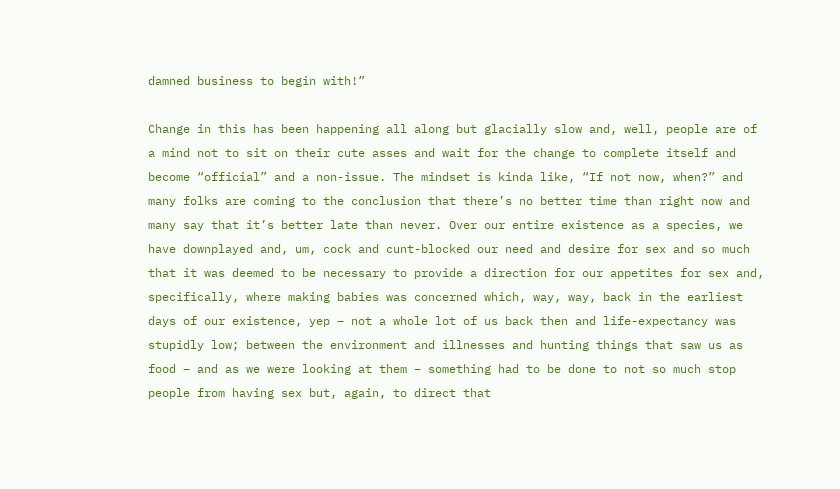damned business to begin with!”

Change in this has been happening all along but glacially slow and, well, people are of a mind not to sit on their cute asses and wait for the change to complete itself and become “official” and a non-issue. The mindset is kinda like, “If not now, when?” and many folks are coming to the conclusion that there’s no better time than right now and many say that it’s better late than never. Over our entire existence as a species, we have downplayed and, um, cock and cunt-blocked our need and desire for sex and so much that it was deemed to be necessary to provide a direction for our appetites for sex and, specifically, where making babies was concerned which, way, way, back in the earliest days of our existence, yep – not a whole lot of us back then and life-expectancy was stupidly low; between the environment and illnesses and hunting things that saw us as food – and as we were looking at them – something had to be done to not so much stop people from having sex but, again, to direct that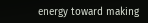energy toward making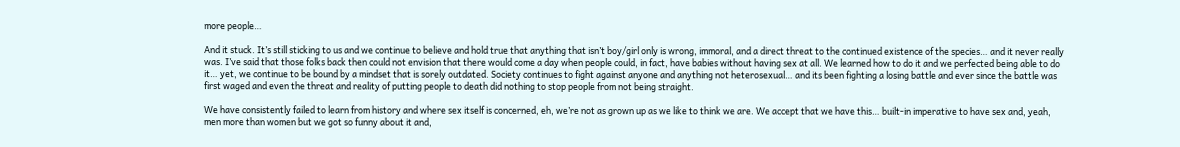more people…

And it stuck. It’s still sticking to us and we continue to believe and hold true that anything that isn’t boy/girl only is wrong, immoral, and a direct threat to the continued existence of the species… and it never really was. I’ve said that those folks back then could not envision that there would come a day when people could, in fact, have babies without having sex at all. We learned how to do it and we perfected being able to do it… yet, we continue to be bound by a mindset that is sorely outdated. Society continues to fight against anyone and anything not heterosexual… and its been fighting a losing battle and ever since the battle was first waged and even the threat and reality of putting people to death did nothing to stop people from not being straight.

We have consistently failed to learn from history and where sex itself is concerned, eh, we’re not as grown up as we like to think we are. We accept that we have this… built-in imperative to have sex and, yeah, men more than women but we got so funny about it and,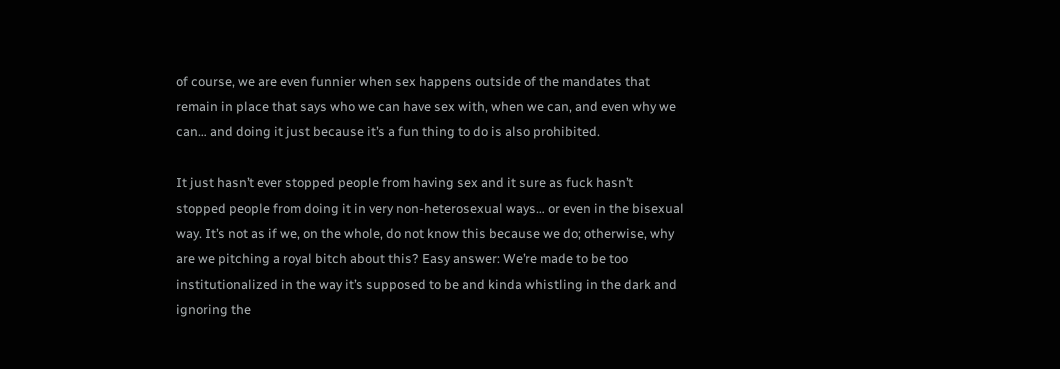of course, we are even funnier when sex happens outside of the mandates that remain in place that says who we can have sex with, when we can, and even why we can… and doing it just because it’s a fun thing to do is also prohibited.

It just hasn’t ever stopped people from having sex and it sure as fuck hasn’t stopped people from doing it in very non-heterosexual ways… or even in the bisexual way. It’s not as if we, on the whole, do not know this because we do; otherwise, why are we pitching a royal bitch about this? Easy answer: We’re made to be too institutionalized in the way it’s supposed to be and kinda whistling in the dark and ignoring the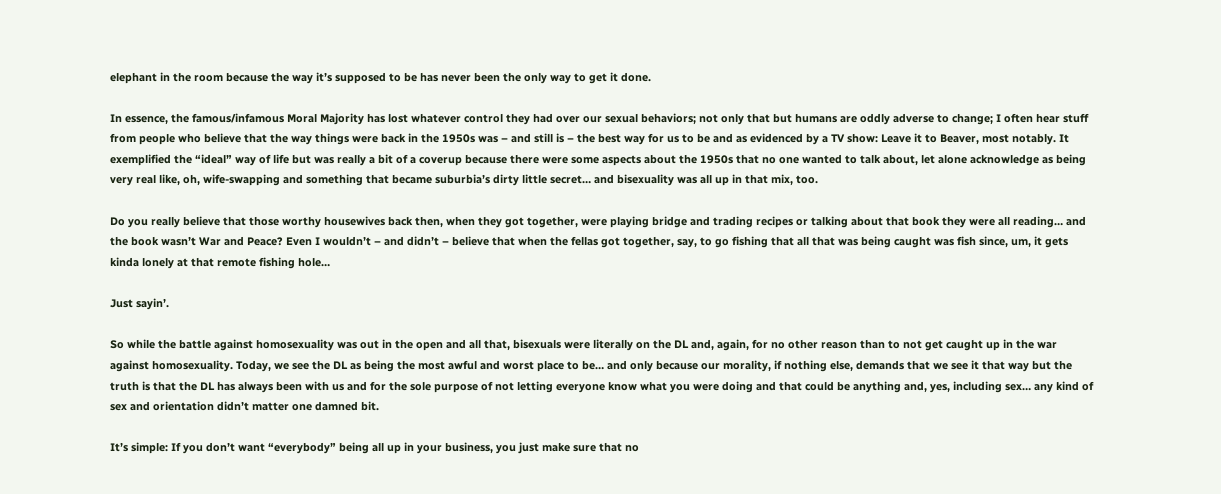elephant in the room because the way it’s supposed to be has never been the only way to get it done.

In essence, the famous/infamous Moral Majority has lost whatever control they had over our sexual behaviors; not only that but humans are oddly adverse to change; I often hear stuff from people who believe that the way things were back in the 1950s was – and still is – the best way for us to be and as evidenced by a TV show: Leave it to Beaver, most notably. It exemplified the “ideal” way of life but was really a bit of a coverup because there were some aspects about the 1950s that no one wanted to talk about, let alone acknowledge as being very real like, oh, wife-swapping and something that became suburbia’s dirty little secret… and bisexuality was all up in that mix, too.

Do you really believe that those worthy housewives back then, when they got together, were playing bridge and trading recipes or talking about that book they were all reading… and the book wasn’t War and Peace? Even I wouldn’t – and didn’t – believe that when the fellas got together, say, to go fishing that all that was being caught was fish since, um, it gets kinda lonely at that remote fishing hole…

Just sayin’.

So while the battle against homosexuality was out in the open and all that, bisexuals were literally on the DL and, again, for no other reason than to not get caught up in the war against homosexuality. Today, we see the DL as being the most awful and worst place to be… and only because our morality, if nothing else, demands that we see it that way but the truth is that the DL has always been with us and for the sole purpose of not letting everyone know what you were doing and that could be anything and, yes, including sex… any kind of sex and orientation didn’t matter one damned bit.

It’s simple: If you don’t want “everybody” being all up in your business, you just make sure that no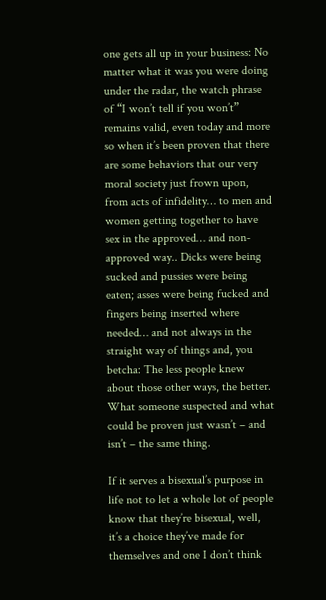one gets all up in your business: No matter what it was you were doing under the radar, the watch phrase of “I won’t tell if you won’t” remains valid, even today and more so when it’s been proven that there are some behaviors that our very moral society just frown upon, from acts of infidelity… to men and women getting together to have sex in the approved… and non-approved way.. Dicks were being sucked and pussies were being eaten; asses were being fucked and fingers being inserted where needed… and not always in the straight way of things and, you betcha: The less people knew about those other ways, the better. What someone suspected and what could be proven just wasn’t – and isn’t – the same thing.

If it serves a bisexual’s purpose in life not to let a whole lot of people know that they’re bisexual, well, it’s a choice they’ve made for themselves and one I don’t think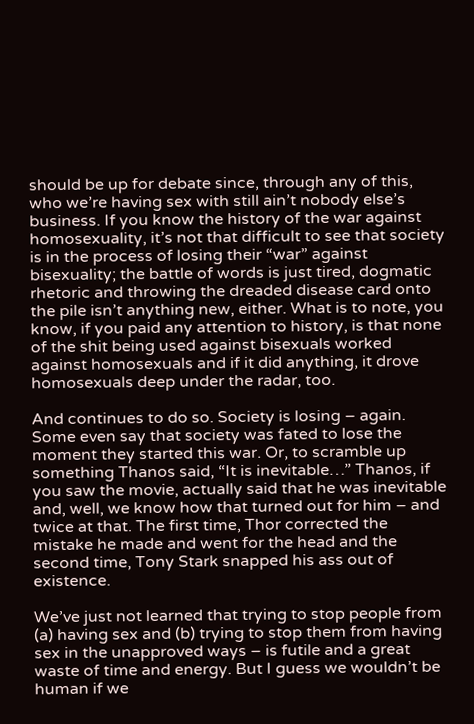should be up for debate since, through any of this, who we’re having sex with still ain’t nobody else’s business. If you know the history of the war against homosexuality, it’s not that difficult to see that society is in the process of losing their “war” against bisexuality; the battle of words is just tired, dogmatic rhetoric and throwing the dreaded disease card onto the pile isn’t anything new, either. What is to note, you know, if you paid any attention to history, is that none of the shit being used against bisexuals worked against homosexuals and if it did anything, it drove homosexuals deep under the radar, too.

And continues to do so. Society is losing – again. Some even say that society was fated to lose the moment they started this war. Or, to scramble up something Thanos said, “It is inevitable…” Thanos, if you saw the movie, actually said that he was inevitable and, well, we know how that turned out for him – and twice at that. The first time, Thor corrected the mistake he made and went for the head and the second time, Tony Stark snapped his ass out of existence.

We’ve just not learned that trying to stop people from (a) having sex and (b) trying to stop them from having sex in the unapproved ways – is futile and a great waste of time and energy. But I guess we wouldn’t be human if we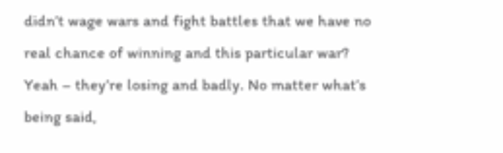didn’t wage wars and fight battles that we have no real chance of winning and this particular war? Yeah – they’re losing and badly. No matter what’s being said,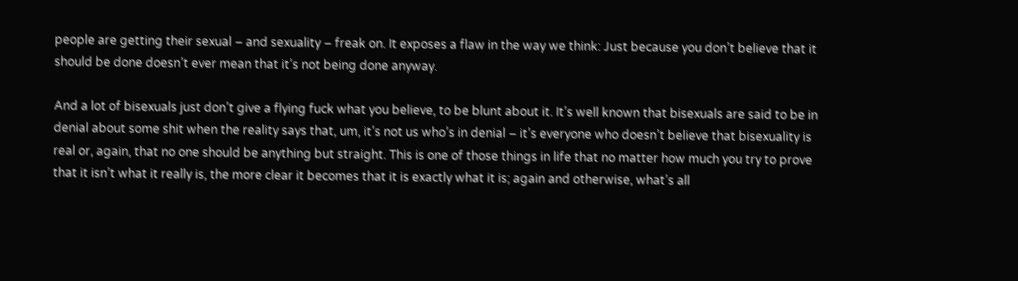people are getting their sexual – and sexuality – freak on. It exposes a flaw in the way we think: Just because you don’t believe that it should be done doesn’t ever mean that it’s not being done anyway.

And a lot of bisexuals just don’t give a flying fuck what you believe, to be blunt about it. It’s well known that bisexuals are said to be in denial about some shit when the reality says that, um, it’s not us who’s in denial – it’s everyone who doesn’t believe that bisexuality is real or, again, that no one should be anything but straight. This is one of those things in life that no matter how much you try to prove that it isn’t what it really is, the more clear it becomes that it is exactly what it is; again and otherwise, what’s all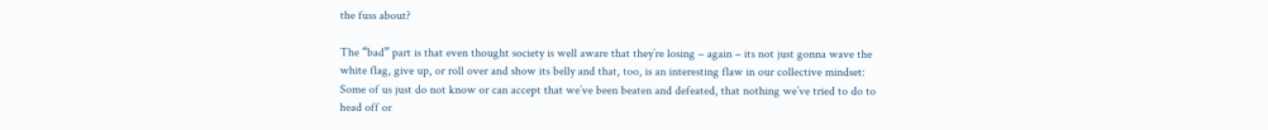the fuss about?

The “bad” part is that even thought society is well aware that they’re losing – again – its not just gonna wave the white flag, give up, or roll over and show its belly and that, too, is an interesting flaw in our collective mindset: Some of us just do not know or can accept that we’ve been beaten and defeated, that nothing we’ve tried to do to head off or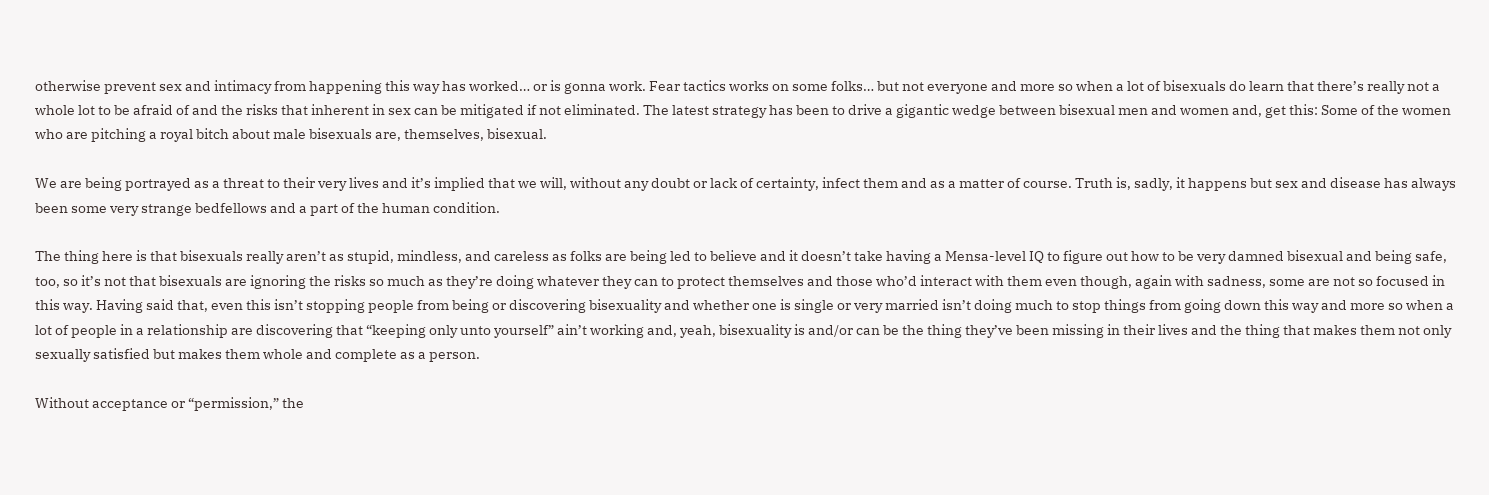otherwise prevent sex and intimacy from happening this way has worked… or is gonna work. Fear tactics works on some folks… but not everyone and more so when a lot of bisexuals do learn that there’s really not a whole lot to be afraid of and the risks that inherent in sex can be mitigated if not eliminated. The latest strategy has been to drive a gigantic wedge between bisexual men and women and, get this: Some of the women who are pitching a royal bitch about male bisexuals are, themselves, bisexual.

We are being portrayed as a threat to their very lives and it’s implied that we will, without any doubt or lack of certainty, infect them and as a matter of course. Truth is, sadly, it happens but sex and disease has always been some very strange bedfellows and a part of the human condition.

The thing here is that bisexuals really aren’t as stupid, mindless, and careless as folks are being led to believe and it doesn’t take having a Mensa-level IQ to figure out how to be very damned bisexual and being safe, too, so it’s not that bisexuals are ignoring the risks so much as they’re doing whatever they can to protect themselves and those who’d interact with them even though, again with sadness, some are not so focused in this way. Having said that, even this isn’t stopping people from being or discovering bisexuality and whether one is single or very married isn’t doing much to stop things from going down this way and more so when a lot of people in a relationship are discovering that “keeping only unto yourself” ain’t working and, yeah, bisexuality is and/or can be the thing they’ve been missing in their lives and the thing that makes them not only sexually satisfied but makes them whole and complete as a person.

Without acceptance or “permission,” the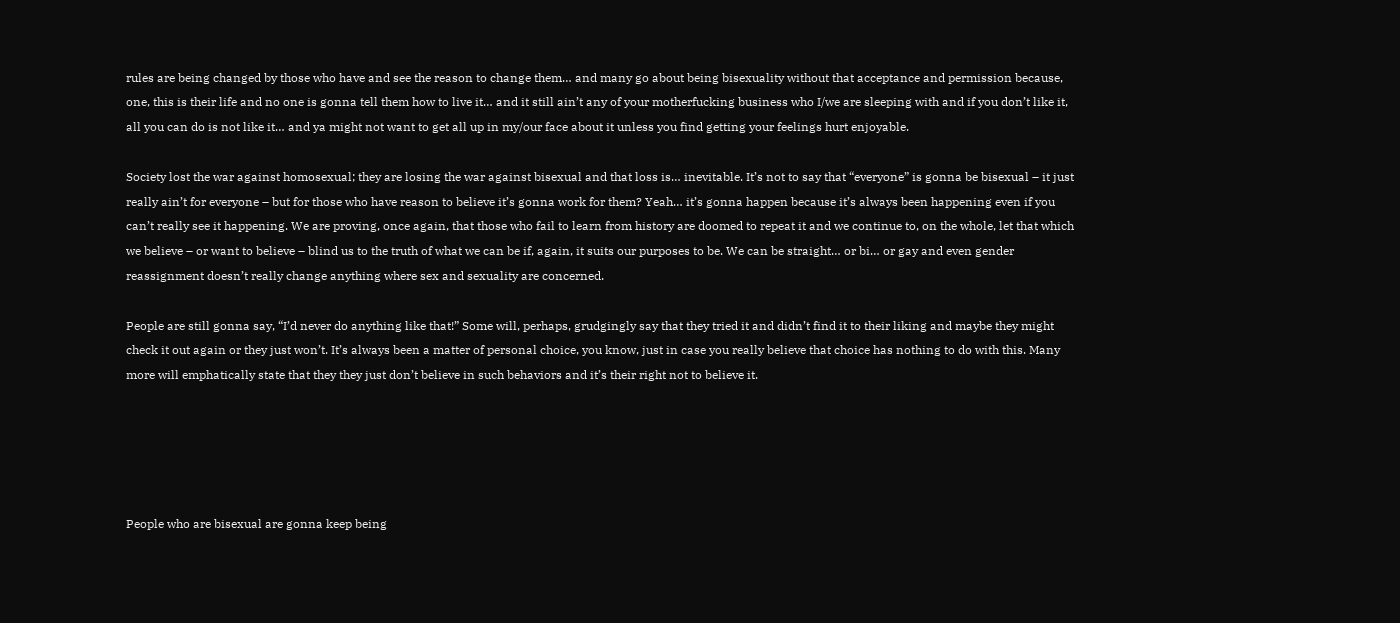rules are being changed by those who have and see the reason to change them… and many go about being bisexuality without that acceptance and permission because, one, this is their life and no one is gonna tell them how to live it… and it still ain’t any of your motherfucking business who I/we are sleeping with and if you don’t like it, all you can do is not like it… and ya might not want to get all up in my/our face about it unless you find getting your feelings hurt enjoyable.

Society lost the war against homosexual; they are losing the war against bisexual and that loss is… inevitable. It’s not to say that “everyone” is gonna be bisexual – it just really ain’t for everyone – but for those who have reason to believe it’s gonna work for them? Yeah… it’s gonna happen because it’s always been happening even if you can’t really see it happening. We are proving, once again, that those who fail to learn from history are doomed to repeat it and we continue to, on the whole, let that which we believe – or want to believe – blind us to the truth of what we can be if, again, it suits our purposes to be. We can be straight… or bi… or gay and even gender reassignment doesn’t really change anything where sex and sexuality are concerned.

People are still gonna say, “I’d never do anything like that!” Some will, perhaps, grudgingly say that they tried it and didn’t find it to their liking and maybe they might check it out again or they just won’t. It’s always been a matter of personal choice, you know, just in case you really believe that choice has nothing to do with this. Many more will emphatically state that they they just don’t believe in such behaviors and it’s their right not to believe it.





People who are bisexual are gonna keep being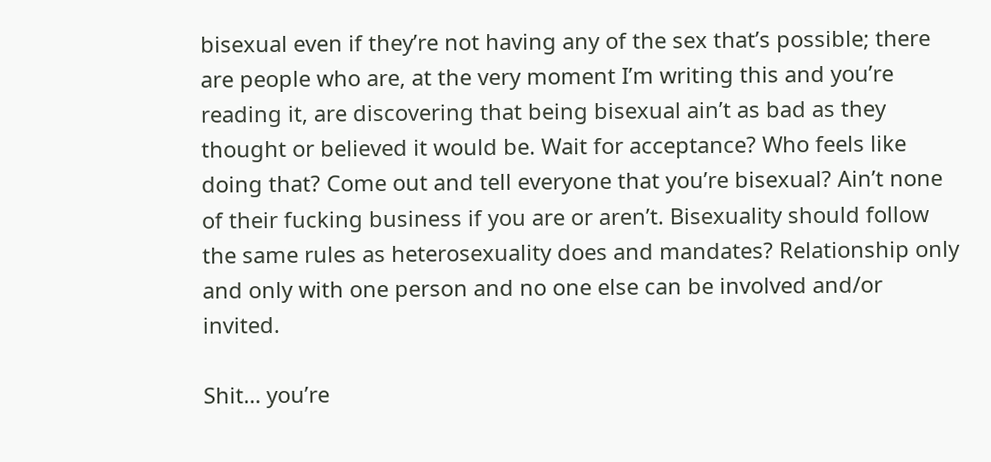bisexual even if they’re not having any of the sex that’s possible; there are people who are, at the very moment I’m writing this and you’re reading it, are discovering that being bisexual ain’t as bad as they thought or believed it would be. Wait for acceptance? Who feels like doing that? Come out and tell everyone that you’re bisexual? Ain’t none of their fucking business if you are or aren’t. Bisexuality should follow the same rules as heterosexuality does and mandates? Relationship only and only with one person and no one else can be involved and/or invited.

Shit… you’re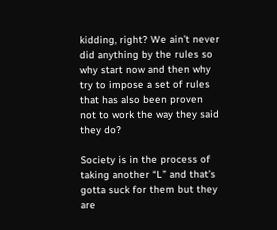kidding, right? We ain’t never did anything by the rules so why start now and then why try to impose a set of rules that has also been proven not to work the way they said they do?

Society is in the process of taking another “L” and that’s gotta suck for them but they are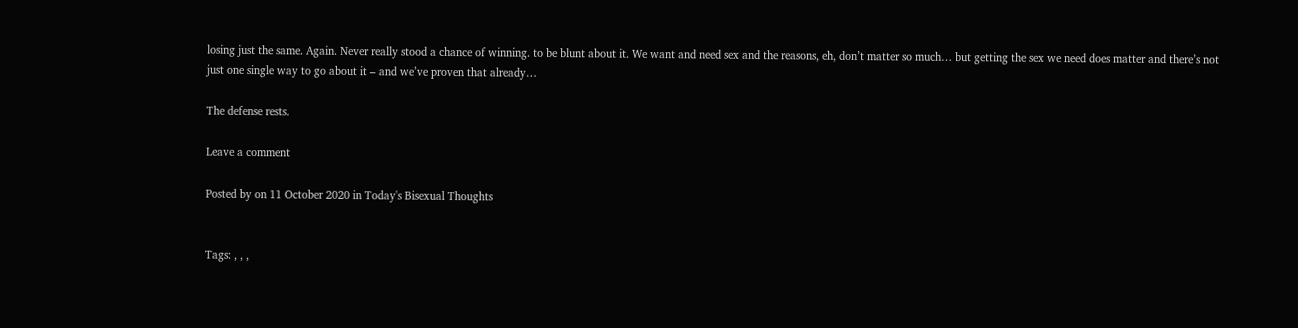losing just the same. Again. Never really stood a chance of winning. to be blunt about it. We want and need sex and the reasons, eh, don’t matter so much… but getting the sex we need does matter and there’s not just one single way to go about it – and we’ve proven that already…

The defense rests.

Leave a comment

Posted by on 11 October 2020 in Today's Bisexual Thoughts


Tags: , , ,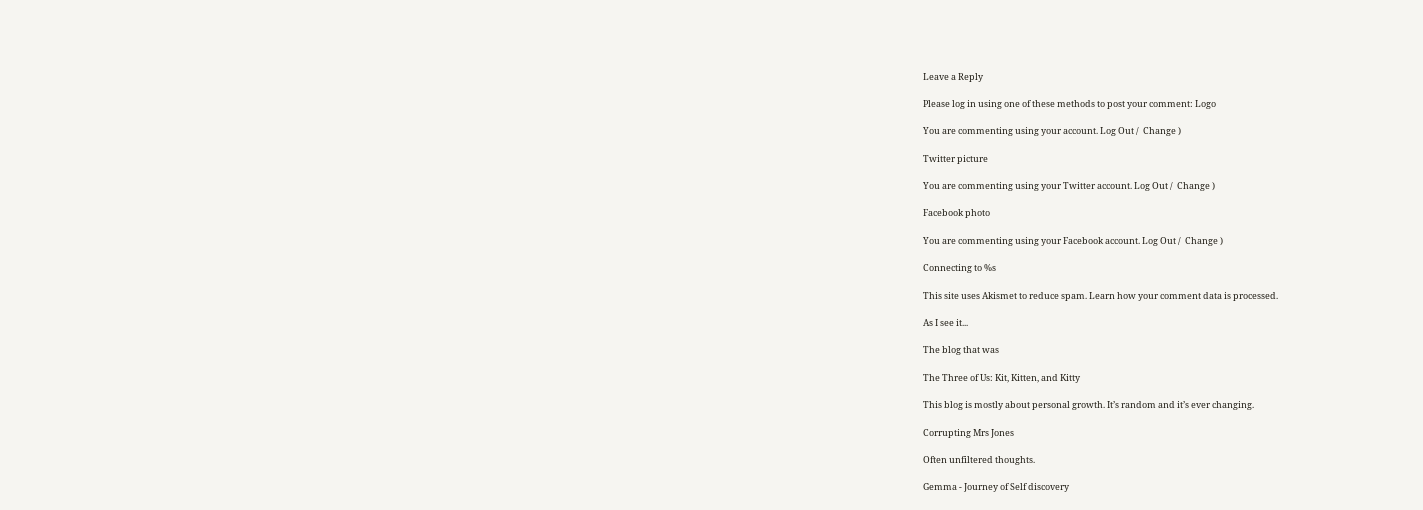Leave a Reply

Please log in using one of these methods to post your comment: Logo

You are commenting using your account. Log Out /  Change )

Twitter picture

You are commenting using your Twitter account. Log Out /  Change )

Facebook photo

You are commenting using your Facebook account. Log Out /  Change )

Connecting to %s

This site uses Akismet to reduce spam. Learn how your comment data is processed.

As I see it...

The blog that was

The Three of Us: Kit, Kitten, and Kitty

This blog is mostly about personal growth. It’s random and it’s ever changing.

Corrupting Mrs Jones

Often unfiltered thoughts.

Gemma - Journey of Self discovery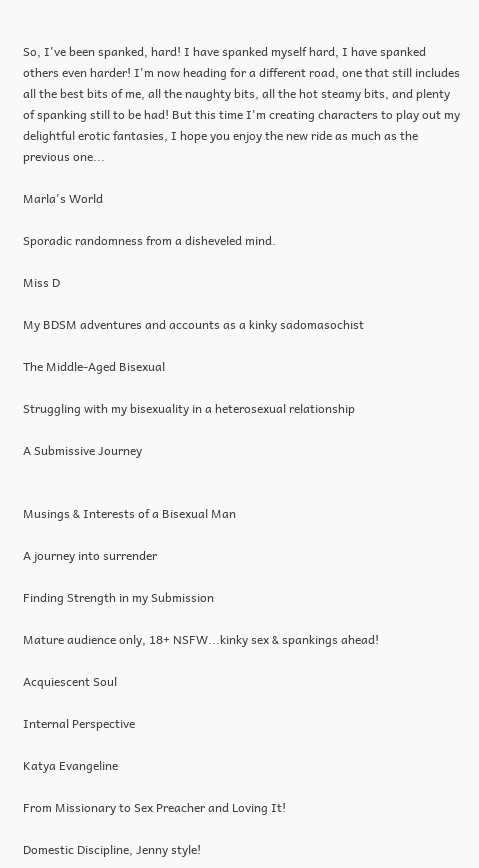So, I've been spanked, hard! I have spanked myself hard, I have spanked others even harder! I'm now heading for a different road, one that still includes all the best bits of me, all the naughty bits, all the hot steamy bits, and plenty of spanking still to be had! But this time I'm creating characters to play out my delightful erotic fantasies, I hope you enjoy the new ride as much as the previous one...

Marla's World

Sporadic randomness from a disheveled mind.

Miss D

My BDSM adventures and accounts as a kinky sadomasochist

The Middle-Aged Bisexual

Struggling with my bisexuality in a heterosexual relationship

A Submissive Journey


Musings & Interests of a Bisexual Man

A journey into surrender

Finding Strength in my Submission

Mature audience only, 18+ NSFW...kinky sex & spankings ahead!

Acquiescent Soul

Internal Perspective

Katya Evangeline

From Missionary to Sex Preacher and Loving It!

Domestic Discipline, Jenny style!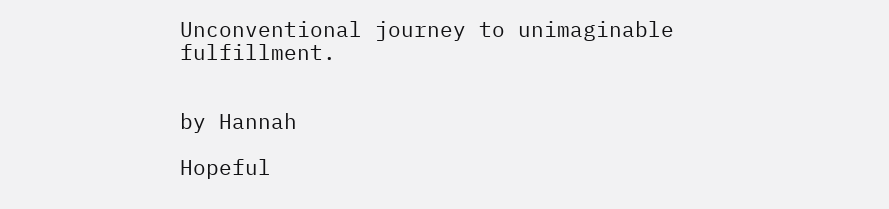Unconventional journey to unimaginable fulfillment.


by Hannah

Hopeful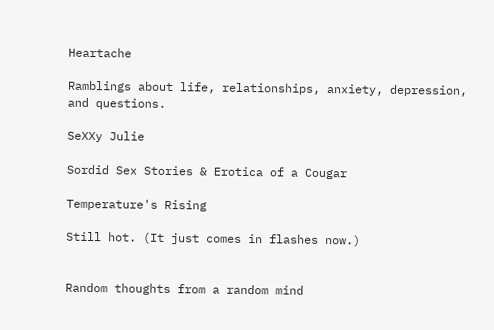Heartache

Ramblings about life, relationships, anxiety, depression, and questions.

SeXXy Julie

Sordid Sex Stories & Erotica of a Cougar

Temperature's Rising

Still hot. (It just comes in flashes now.)


Random thoughts from a random mind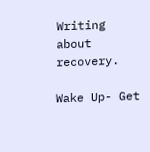Writing about recovery.

Wake Up- Get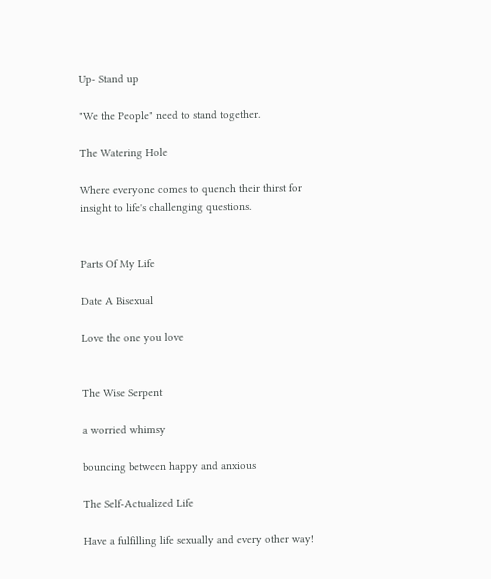Up- Stand up

"We the People" need to stand together.

The Watering Hole

Where everyone comes to quench their thirst for insight to life's challenging questions.


Parts Of My Life

Date A Bisexual

Love the one you love


The Wise Serpent

a worried whimsy

bouncing between happy and anxious

The Self-Actualized Life

Have a fulfilling life sexually and every other way!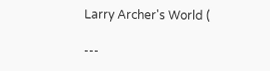Larry Archer's World (

---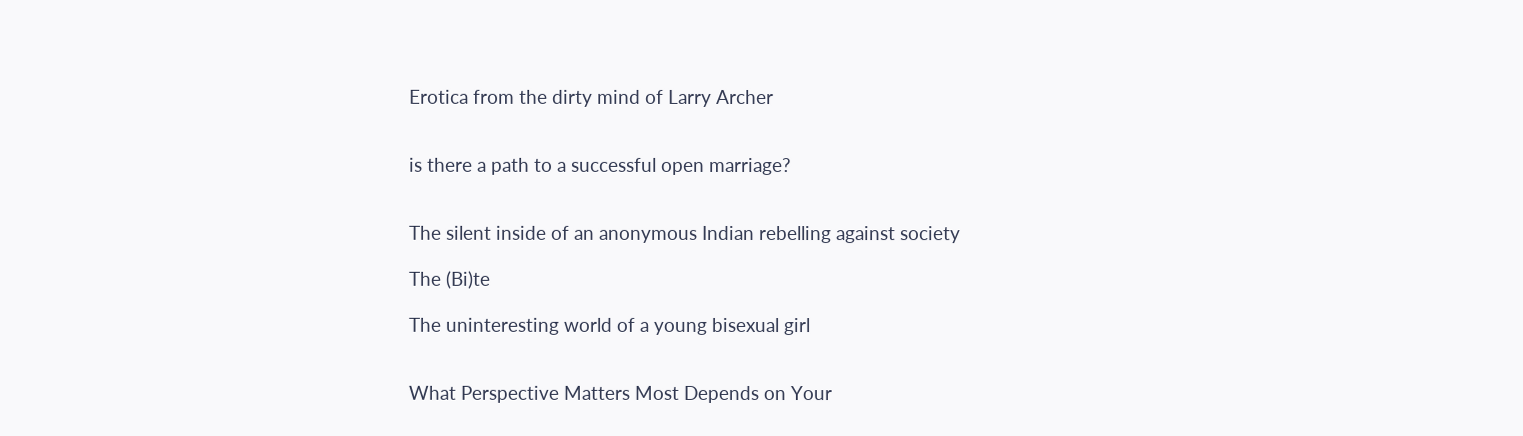Erotica from the dirty mind of Larry Archer


is there a path to a successful open marriage?


The silent inside of an anonymous Indian rebelling against society

The (Bi)te

The uninteresting world of a young bisexual girl


What Perspective Matters Most Depends on Your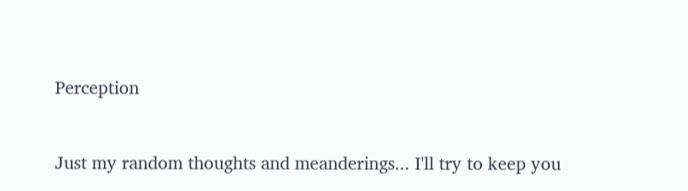Perception


Just my random thoughts and meanderings... I'll try to keep you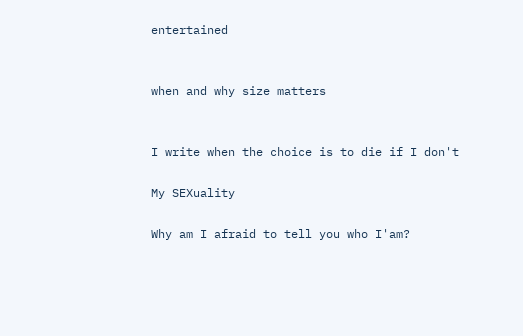entertained


when and why size matters


I write when the choice is to die if I don't

My SEXuality

Why am I afraid to tell you who I'am?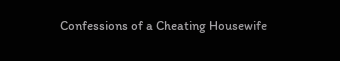Confessions of a Cheating Housewife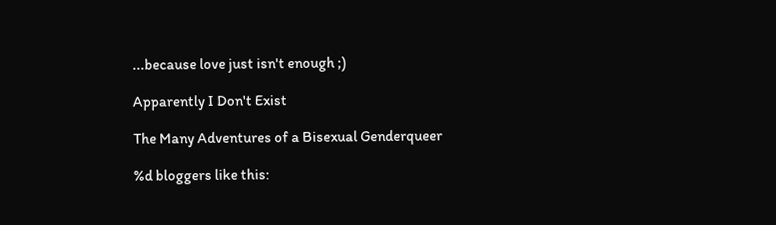...because love just isn't enough ;)

Apparently I Don't Exist

The Many Adventures of a Bisexual Genderqueer

%d bloggers like this: